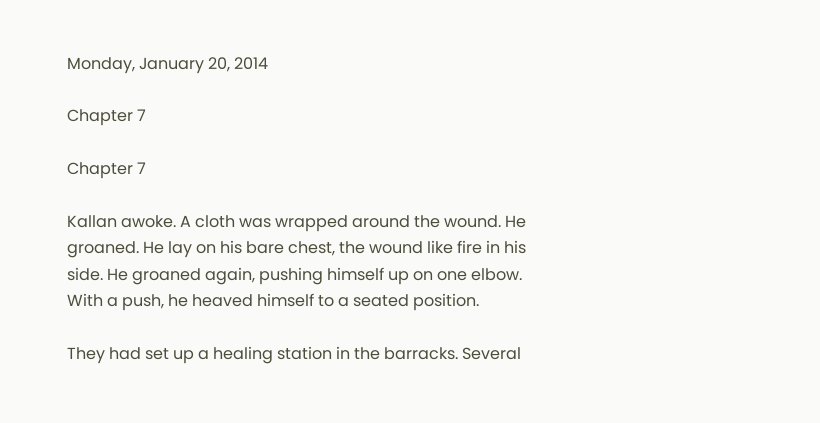Monday, January 20, 2014

Chapter 7

Chapter 7

Kallan awoke. A cloth was wrapped around the wound. He groaned. He lay on his bare chest, the wound like fire in his side. He groaned again, pushing himself up on one elbow. With a push, he heaved himself to a seated position.

They had set up a healing station in the barracks. Several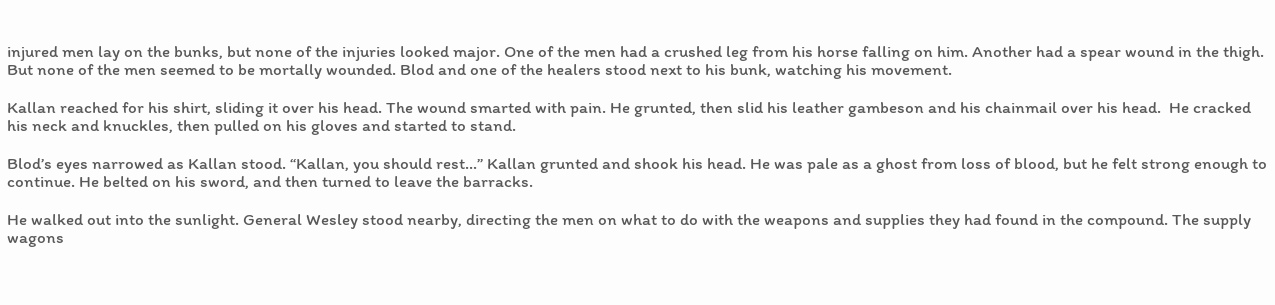injured men lay on the bunks, but none of the injuries looked major. One of the men had a crushed leg from his horse falling on him. Another had a spear wound in the thigh. But none of the men seemed to be mortally wounded. Blod and one of the healers stood next to his bunk, watching his movement.

Kallan reached for his shirt, sliding it over his head. The wound smarted with pain. He grunted, then slid his leather gambeson and his chainmail over his head.  He cracked his neck and knuckles, then pulled on his gloves and started to stand.

Blod’s eyes narrowed as Kallan stood. “Kallan, you should rest…” Kallan grunted and shook his head. He was pale as a ghost from loss of blood, but he felt strong enough to continue. He belted on his sword, and then turned to leave the barracks.

He walked out into the sunlight. General Wesley stood nearby, directing the men on what to do with the weapons and supplies they had found in the compound. The supply wagons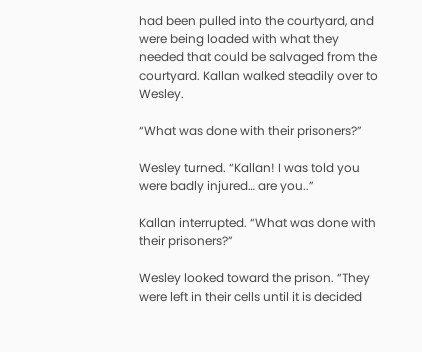had been pulled into the courtyard, and were being loaded with what they needed that could be salvaged from the courtyard. Kallan walked steadily over to Wesley.

“What was done with their prisoners?”

Wesley turned. “Kallan! I was told you were badly injured… are you..”

Kallan interrupted. “What was done with their prisoners?”

Wesley looked toward the prison. “They were left in their cells until it is decided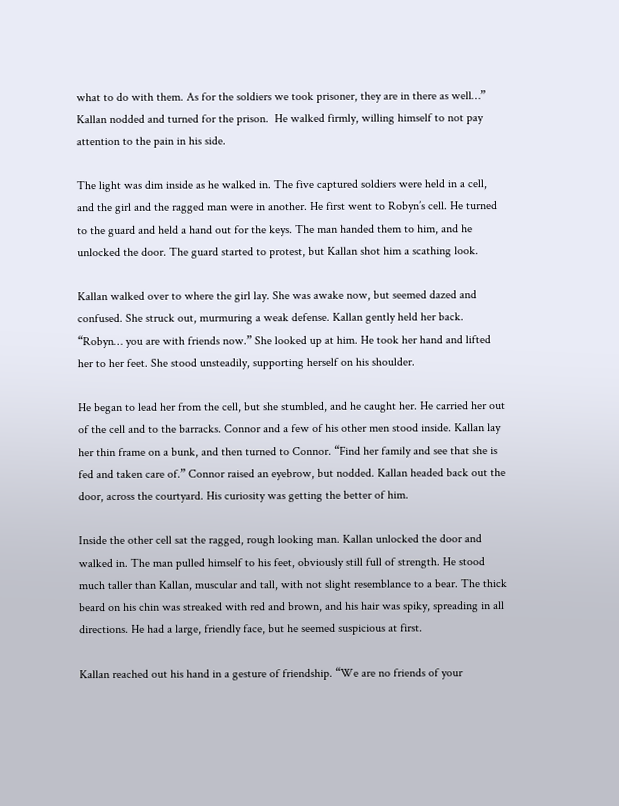what to do with them. As for the soldiers we took prisoner, they are in there as well…” Kallan nodded and turned for the prison.  He walked firmly, willing himself to not pay attention to the pain in his side.

The light was dim inside as he walked in. The five captured soldiers were held in a cell, and the girl and the ragged man were in another. He first went to Robyn’s cell. He turned to the guard and held a hand out for the keys. The man handed them to him, and he unlocked the door. The guard started to protest, but Kallan shot him a scathing look.

Kallan walked over to where the girl lay. She was awake now, but seemed dazed and confused. She struck out, murmuring a weak defense. Kallan gently held her back. “Robyn… you are with friends now.” She looked up at him. He took her hand and lifted her to her feet. She stood unsteadily, supporting herself on his shoulder.

He began to lead her from the cell, but she stumbled, and he caught her. He carried her out of the cell and to the barracks. Connor and a few of his other men stood inside. Kallan lay her thin frame on a bunk, and then turned to Connor. “Find her family and see that she is fed and taken care of.” Connor raised an eyebrow, but nodded. Kallan headed back out the door, across the courtyard. His curiosity was getting the better of him.

Inside the other cell sat the ragged, rough looking man. Kallan unlocked the door and walked in. The man pulled himself to his feet, obviously still full of strength. He stood much taller than Kallan, muscular and tall, with not slight resemblance to a bear. The thick beard on his chin was streaked with red and brown, and his hair was spiky, spreading in all directions. He had a large, friendly face, but he seemed suspicious at first.

Kallan reached out his hand in a gesture of friendship. “We are no friends of your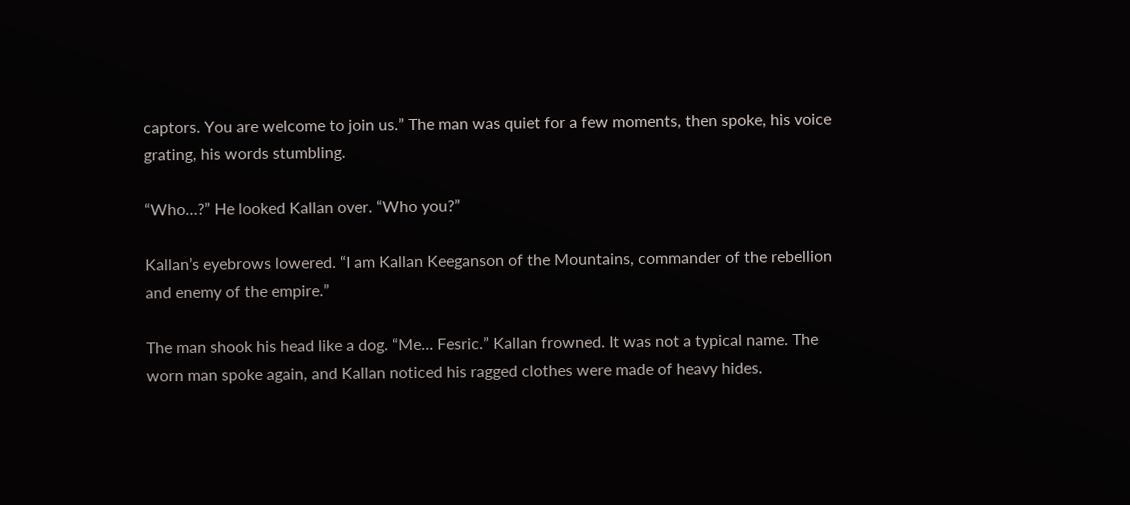captors. You are welcome to join us.” The man was quiet for a few moments, then spoke, his voice grating, his words stumbling.

“Who…?” He looked Kallan over. “Who you?”

Kallan’s eyebrows lowered. “I am Kallan Keeganson of the Mountains, commander of the rebellion and enemy of the empire.”

The man shook his head like a dog. “Me… Fesric.” Kallan frowned. It was not a typical name. The worn man spoke again, and Kallan noticed his ragged clothes were made of heavy hides.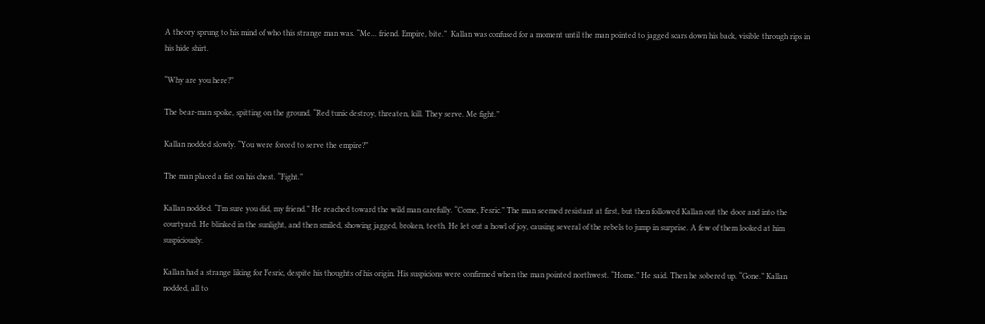A theory sprung to his mind of who this strange man was. “Me... friend. Empire, bite.”  Kallan was confused for a moment until the man pointed to jagged scars down his back, visible through rips in his hide shirt.

“Why are you here?”

The bear-man spoke, spitting on the ground. “Red tunic destroy, threaten, kill. They serve. Me fight.”

Kallan nodded slowly. “You were forced to serve the empire?”

The man placed a fist on his chest. “Fight.”

Kallan nodded. “I’m sure you did, my friend.” He reached toward the wild man carefully. “Come, Fesric.” The man seemed resistant at first, but then followed Kallan out the door and into the courtyard. He blinked in the sunlight, and then smiled, showing jagged, broken, teeth. He let out a howl of joy, causing several of the rebels to jump in surprise. A few of them looked at him suspiciously.

Kallan had a strange liking for Fesric, despite his thoughts of his origin. His suspicions were confirmed when the man pointed northwest. “Home.” He said. Then he sobered up. “Gone.” Kallan nodded, all to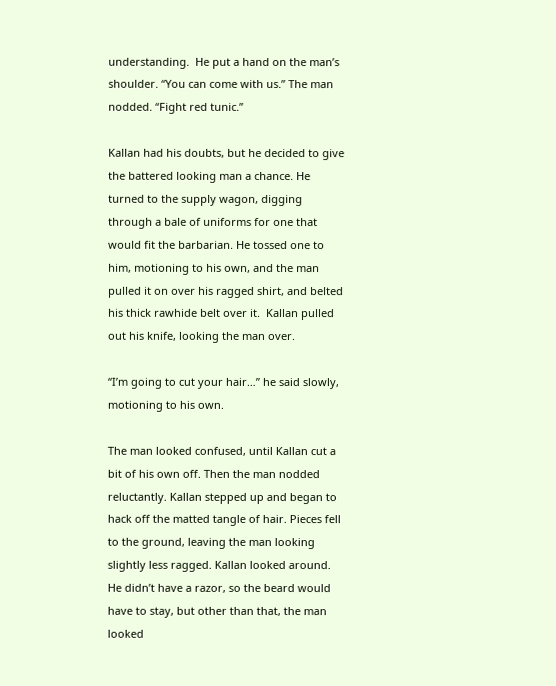understanding.  He put a hand on the man’s shoulder. “You can come with us.” The man nodded. “Fight red tunic.”

Kallan had his doubts, but he decided to give the battered looking man a chance. He turned to the supply wagon, digging through a bale of uniforms for one that would fit the barbarian. He tossed one to him, motioning to his own, and the man pulled it on over his ragged shirt, and belted his thick rawhide belt over it.  Kallan pulled out his knife, looking the man over.

“I’m going to cut your hair…” he said slowly, motioning to his own.

The man looked confused, until Kallan cut a bit of his own off. Then the man nodded reluctantly. Kallan stepped up and began to hack off the matted tangle of hair. Pieces fell to the ground, leaving the man looking slightly less ragged. Kallan looked around. He didn’t have a razor, so the beard would have to stay, but other than that, the man looked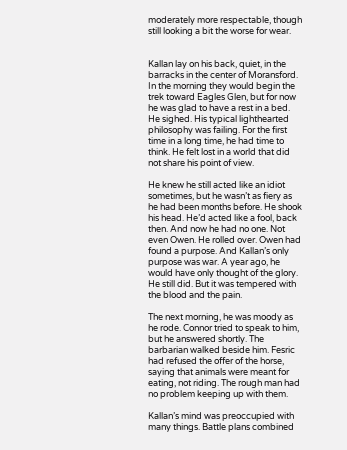moderately more respectable, though still looking a bit the worse for wear.


Kallan lay on his back, quiet, in the barracks in the center of Moransford. In the morning they would begin the trek toward Eagles Glen, but for now he was glad to have a rest in a bed. He sighed. His typical lighthearted philosophy was failing. For the first time in a long time, he had time to think. He felt lost in a world that did not share his point of view.

He knew he still acted like an idiot sometimes, but he wasn’t as fiery as he had been months before. He shook his head. He’d acted like a fool, back then. And now he had no one. Not even Owen. He rolled over. Owen had found a purpose. And Kallan’s only purpose was war. A year ago, he would have only thought of the glory. He still did. But it was tempered with the blood and the pain.

The next morning, he was moody as he rode. Connor tried to speak to him, but he answered shortly. The barbarian walked beside him. Fesric had refused the offer of the horse, saying that animals were meant for eating, not riding. The rough man had no problem keeping up with them.

Kallan’s mind was preoccupied with many things. Battle plans combined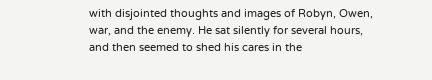with disjointed thoughts and images of Robyn, Owen, war, and the enemy. He sat silently for several hours, and then seemed to shed his cares in the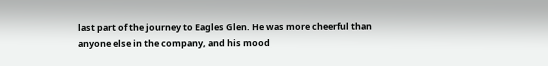last part of the journey to Eagles Glen. He was more cheerful than anyone else in the company, and his mood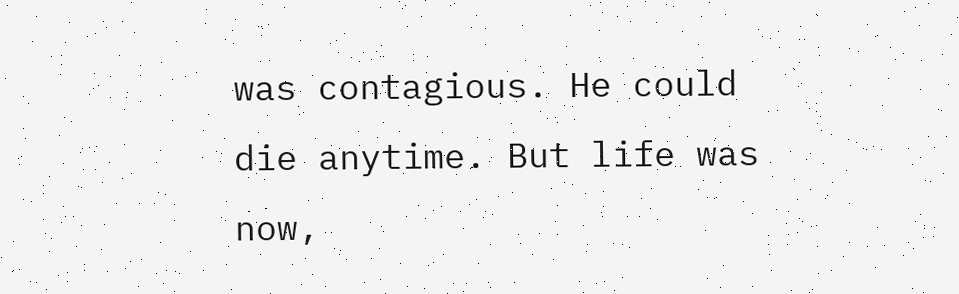was contagious. He could die anytime. But life was now,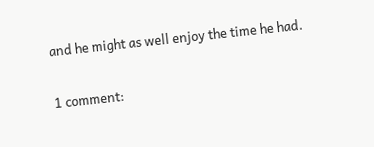and he might as well enjoy the time he had.

1 comment: